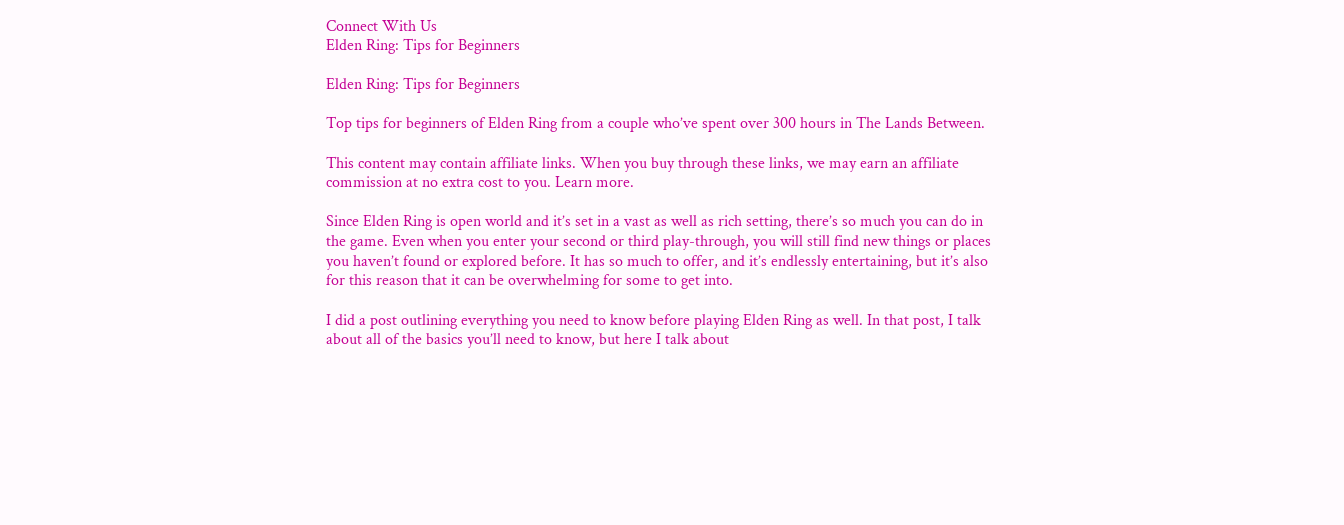Connect With Us
Elden Ring: Tips for Beginners

Elden Ring: Tips for Beginners

Top tips for beginners of Elden Ring from a couple who’ve spent over 300 hours in The Lands Between.

This content may contain affiliate links. When you buy through these links, we may earn an affiliate commission at no extra cost to you. Learn more.

Since Elden Ring is open world and it’s set in a vast as well as rich setting, there’s so much you can do in the game. Even when you enter your second or third play-through, you will still find new things or places you haven’t found or explored before. It has so much to offer, and it’s endlessly entertaining, but it’s also for this reason that it can be overwhelming for some to get into.

I did a post outlining everything you need to know before playing Elden Ring as well. In that post, I talk about all of the basics you’ll need to know, but here I talk about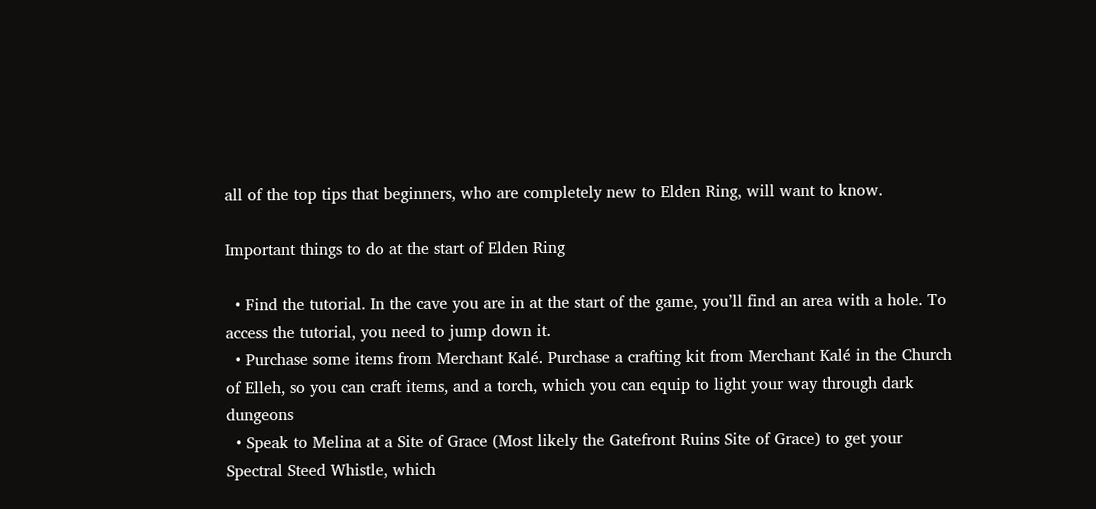all of the top tips that beginners, who are completely new to Elden Ring, will want to know.

Important things to do at the start of Elden Ring

  • Find the tutorial. In the cave you are in at the start of the game, you’ll find an area with a hole. To access the tutorial, you need to jump down it.
  • Purchase some items from Merchant Kalé. Purchase a crafting kit from Merchant Kalé in the Church of Elleh, so you can craft items, and a torch, which you can equip to light your way through dark dungeons
  • Speak to Melina at a Site of Grace (Most likely the Gatefront Ruins Site of Grace) to get your Spectral Steed Whistle, which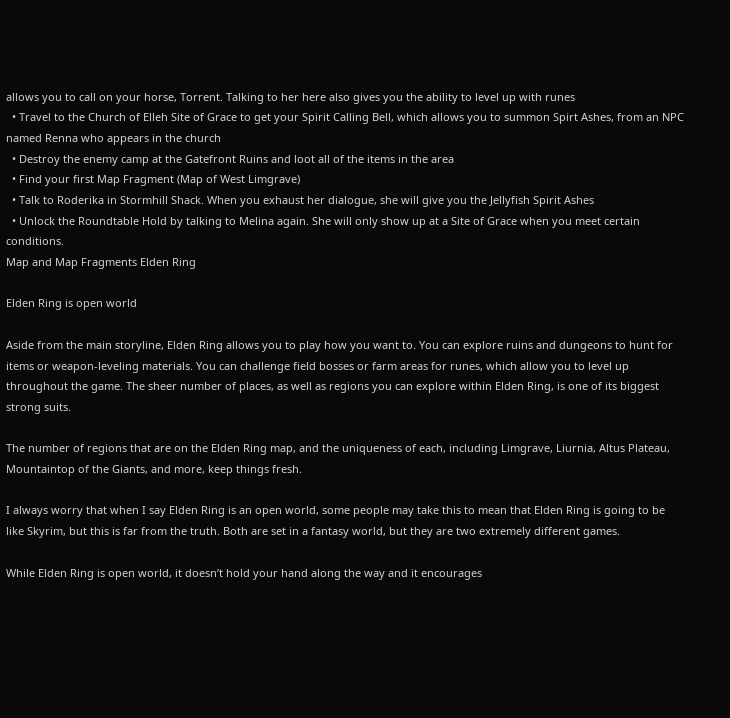allows you to call on your horse, Torrent. Talking to her here also gives you the ability to level up with runes
  • Travel to the Church of Elleh Site of Grace to get your Spirit Calling Bell, which allows you to summon Spirt Ashes, from an NPC named Renna who appears in the church
  • Destroy the enemy camp at the Gatefront Ruins and loot all of the items in the area
  • Find your first Map Fragment (Map of West Limgrave)
  • Talk to Roderika in Stormhill Shack. When you exhaust her dialogue, she will give you the Jellyfish Spirit Ashes
  • Unlock the Roundtable Hold by talking to Melina again. She will only show up at a Site of Grace when you meet certain conditions.
Map and Map Fragments Elden Ring

Elden Ring is open world

Aside from the main storyline, Elden Ring allows you to play how you want to. You can explore ruins and dungeons to hunt for items or weapon-leveling materials. You can challenge field bosses or farm areas for runes, which allow you to level up throughout the game. The sheer number of places, as well as regions you can explore within Elden Ring, is one of its biggest strong suits.

The number of regions that are on the Elden Ring map, and the uniqueness of each, including Limgrave, Liurnia, Altus Plateau, Mountaintop of the Giants, and more, keep things fresh.

I always worry that when I say Elden Ring is an open world, some people may take this to mean that Elden Ring is going to be like Skyrim, but this is far from the truth. Both are set in a fantasy world, but they are two extremely different games.

While Elden Ring is open world, it doesn’t hold your hand along the way and it encourages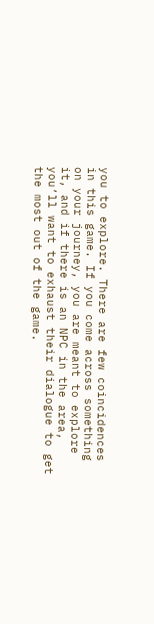you to explore. There are few coincidences in this game. If you come across something on your journey, you are meant to explore it, and if there is an NPC in the area, you’ll want to exhaust their dialogue to get the most out of the game.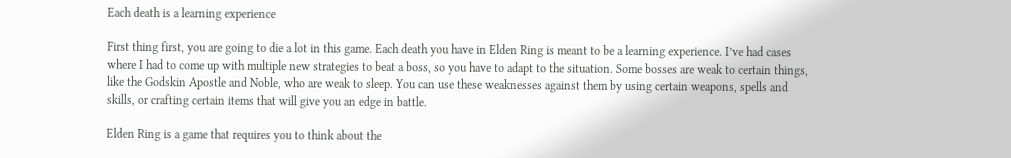Each death is a learning experience

First thing first, you are going to die a lot in this game. Each death you have in Elden Ring is meant to be a learning experience. I’ve had cases where I had to come up with multiple new strategies to beat a boss, so you have to adapt to the situation. Some bosses are weak to certain things, like the Godskin Apostle and Noble, who are weak to sleep. You can use these weaknesses against them by using certain weapons, spells and skills, or crafting certain items that will give you an edge in battle.

Elden Ring is a game that requires you to think about the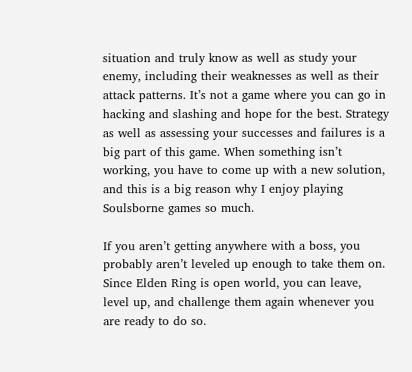situation and truly know as well as study your enemy, including their weaknesses as well as their attack patterns. It’s not a game where you can go in hacking and slashing and hope for the best. Strategy as well as assessing your successes and failures is a big part of this game. When something isn’t working, you have to come up with a new solution, and this is a big reason why I enjoy playing Soulsborne games so much.

If you aren’t getting anywhere with a boss, you probably aren’t leveled up enough to take them on. Since Elden Ring is open world, you can leave, level up, and challenge them again whenever you are ready to do so.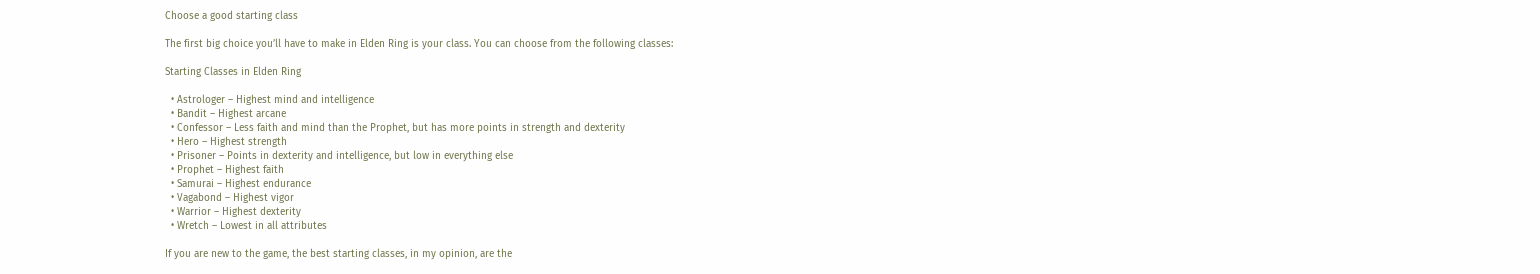Choose a good starting class

The first big choice you’ll have to make in Elden Ring is your class. You can choose from the following classes:

Starting Classes in Elden Ring

  • Astrologer – Highest mind and intelligence
  • Bandit – Highest arcane
  • Confessor – Less faith and mind than the Prophet, but has more points in strength and dexterity
  • Hero – Highest strength
  • Prisoner – Points in dexterity and intelligence, but low in everything else
  • Prophet – Highest faith
  • Samurai – Highest endurance
  • Vagabond – Highest vigor
  • Warrior – Highest dexterity
  • Wretch – Lowest in all attributes

If you are new to the game, the best starting classes, in my opinion, are the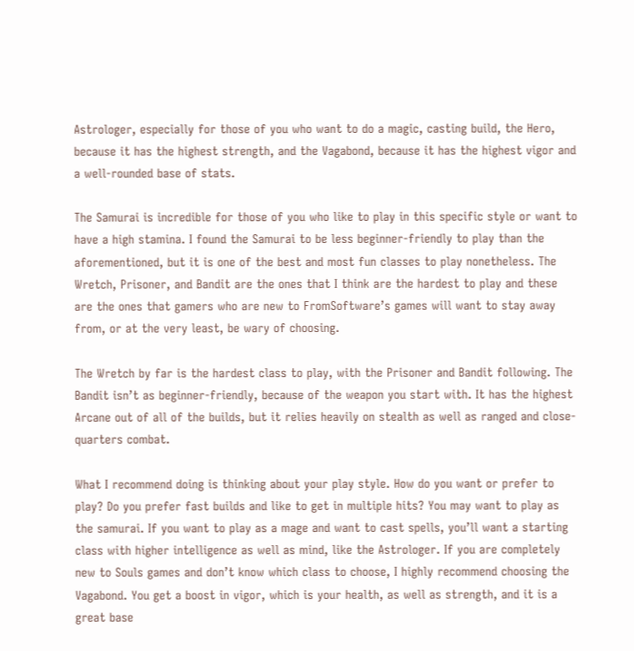Astrologer, especially for those of you who want to do a magic, casting build, the Hero, because it has the highest strength, and the Vagabond, because it has the highest vigor and a well-rounded base of stats.

The Samurai is incredible for those of you who like to play in this specific style or want to have a high stamina. I found the Samurai to be less beginner-friendly to play than the aforementioned, but it is one of the best and most fun classes to play nonetheless. The Wretch, Prisoner, and Bandit are the ones that I think are the hardest to play and these are the ones that gamers who are new to FromSoftware’s games will want to stay away from, or at the very least, be wary of choosing.

The Wretch by far is the hardest class to play, with the Prisoner and Bandit following. The Bandit isn’t as beginner-friendly, because of the weapon you start with. It has the highest Arcane out of all of the builds, but it relies heavily on stealth as well as ranged and close-quarters combat.

What I recommend doing is thinking about your play style. How do you want or prefer to play? Do you prefer fast builds and like to get in multiple hits? You may want to play as the samurai. If you want to play as a mage and want to cast spells, you’ll want a starting class with higher intelligence as well as mind, like the Astrologer. If you are completely new to Souls games and don’t know which class to choose, I highly recommend choosing the Vagabond. You get a boost in vigor, which is your health, as well as strength, and it is a great base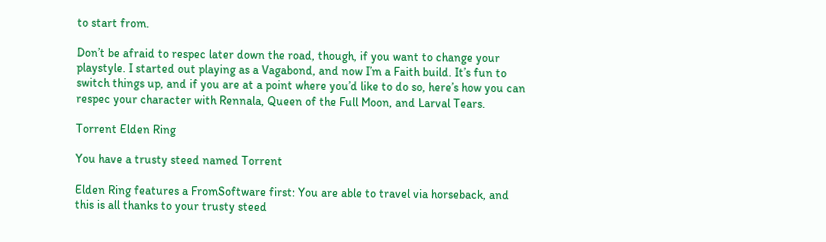to start from.

Don’t be afraid to respec later down the road, though, if you want to change your playstyle. I started out playing as a Vagabond, and now I’m a Faith build. It’s fun to switch things up, and if you are at a point where you’d like to do so, here’s how you can respec your character with Rennala, Queen of the Full Moon, and Larval Tears.

Torrent Elden Ring

You have a trusty steed named Torrent

Elden Ring features a FromSoftware first: You are able to travel via horseback, and this is all thanks to your trusty steed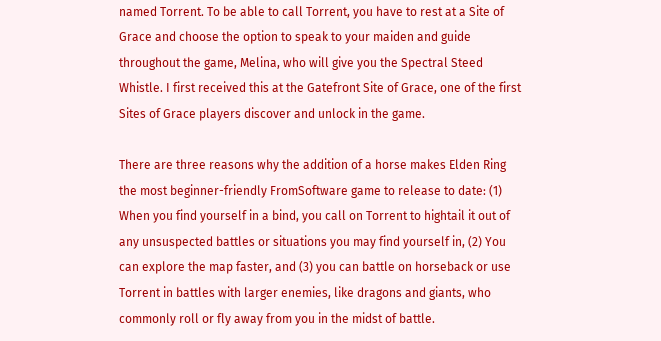named Torrent. To be able to call Torrent, you have to rest at a Site of Grace and choose the option to speak to your maiden and guide throughout the game, Melina, who will give you the Spectral Steed Whistle. I first received this at the Gatefront Site of Grace, one of the first Sites of Grace players discover and unlock in the game.

There are three reasons why the addition of a horse makes Elden Ring the most beginner-friendly FromSoftware game to release to date: (1) When you find yourself in a bind, you call on Torrent to hightail it out of any unsuspected battles or situations you may find yourself in, (2) You can explore the map faster, and (3) you can battle on horseback or use Torrent in battles with larger enemies, like dragons and giants, who commonly roll or fly away from you in the midst of battle.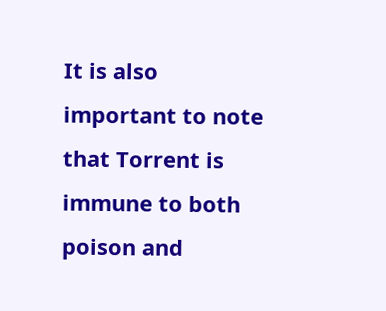It is also important to note that Torrent is immune to both poison and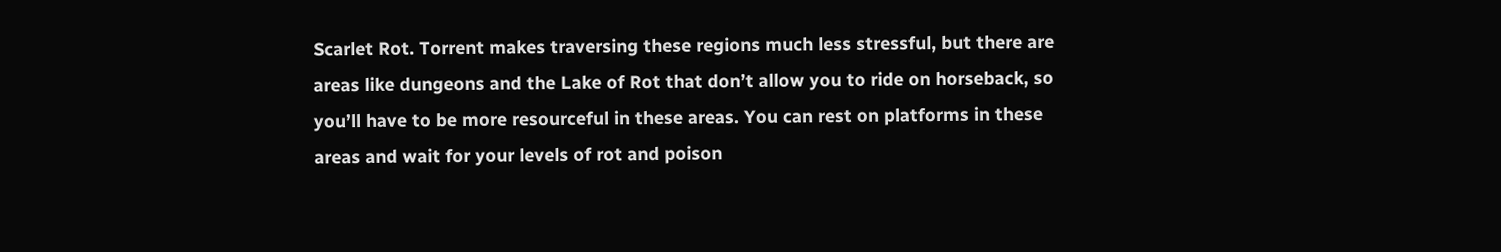Scarlet Rot. Torrent makes traversing these regions much less stressful, but there are areas like dungeons and the Lake of Rot that don’t allow you to ride on horseback, so you’ll have to be more resourceful in these areas. You can rest on platforms in these areas and wait for your levels of rot and poison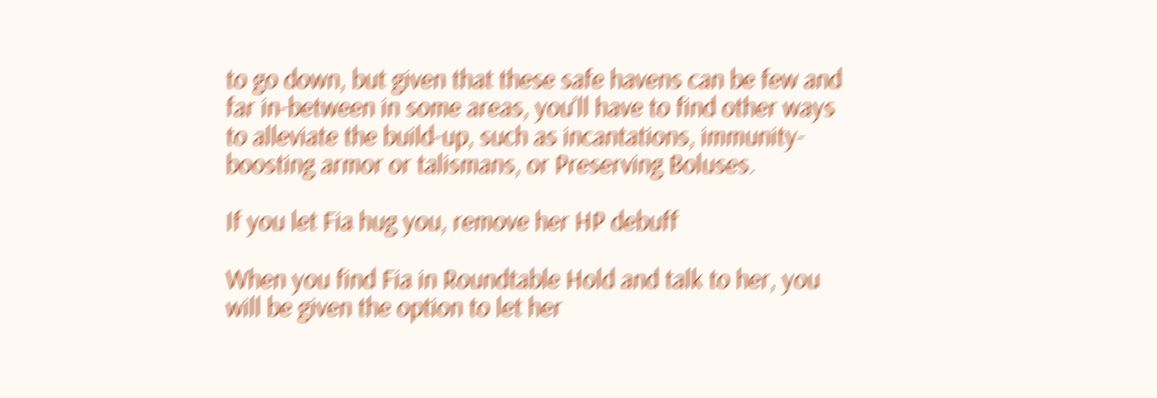to go down, but given that these safe havens can be few and far in-between in some areas, you’ll have to find other ways to alleviate the build-up, such as incantations, immunity-boosting armor or talismans, or Preserving Boluses.

If you let Fia hug you, remove her HP debuff

When you find Fia in Roundtable Hold and talk to her, you will be given the option to let her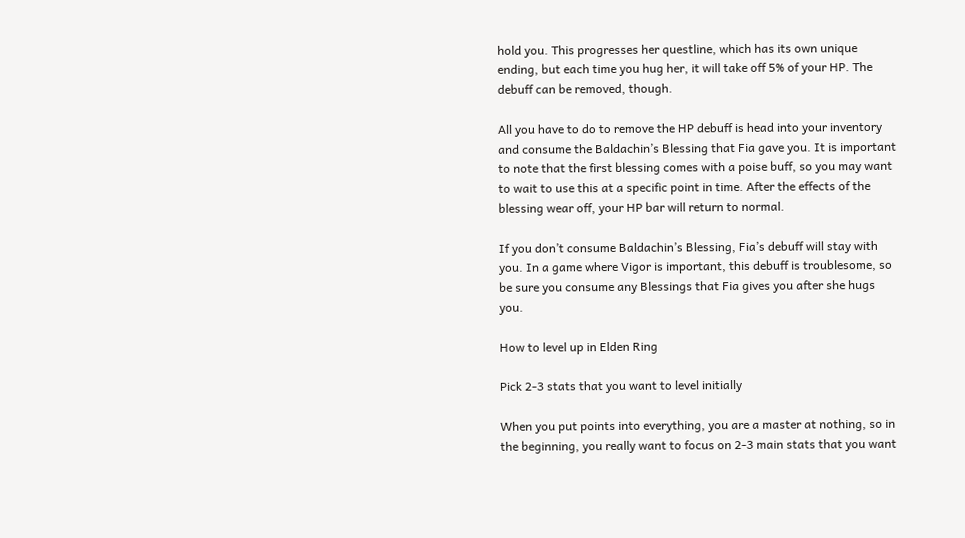hold you. This progresses her questline, which has its own unique ending, but each time you hug her, it will take off 5% of your HP. The debuff can be removed, though.

All you have to do to remove the HP debuff is head into your inventory and consume the Baldachin’s Blessing that Fia gave you. It is important to note that the first blessing comes with a poise buff, so you may want to wait to use this at a specific point in time. After the effects of the blessing wear off, your HP bar will return to normal.

If you don’t consume Baldachin’s Blessing, Fia’s debuff will stay with you. In a game where Vigor is important, this debuff is troublesome, so be sure you consume any Blessings that Fia gives you after she hugs you.

How to level up in Elden Ring

Pick 2-3 stats that you want to level initially

When you put points into everything, you are a master at nothing, so in the beginning, you really want to focus on 2-3 main stats that you want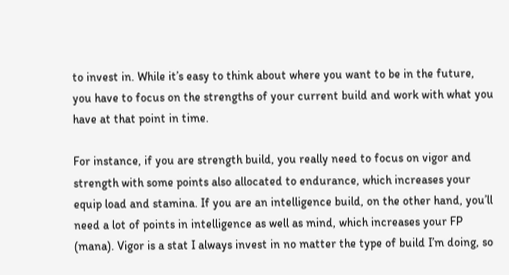to invest in. While it’s easy to think about where you want to be in the future, you have to focus on the strengths of your current build and work with what you have at that point in time.

For instance, if you are strength build, you really need to focus on vigor and strength with some points also allocated to endurance, which increases your equip load and stamina. If you are an intelligence build, on the other hand, you’ll need a lot of points in intelligence as well as mind, which increases your FP (mana). Vigor is a stat I always invest in no matter the type of build I’m doing, so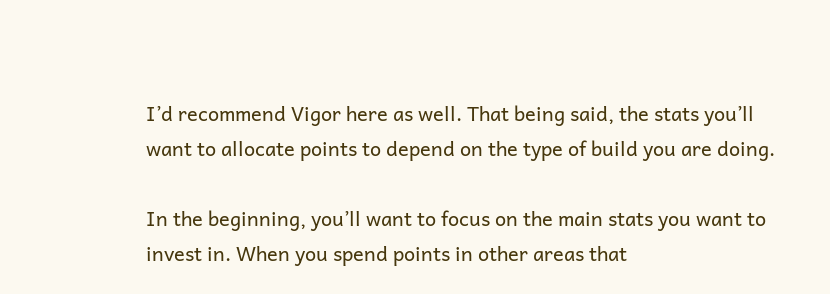I’d recommend Vigor here as well. That being said, the stats you’ll want to allocate points to depend on the type of build you are doing.

In the beginning, you’ll want to focus on the main stats you want to invest in. When you spend points in other areas that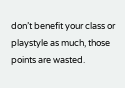don’t benefit your class or playstyle as much, those points are wasted.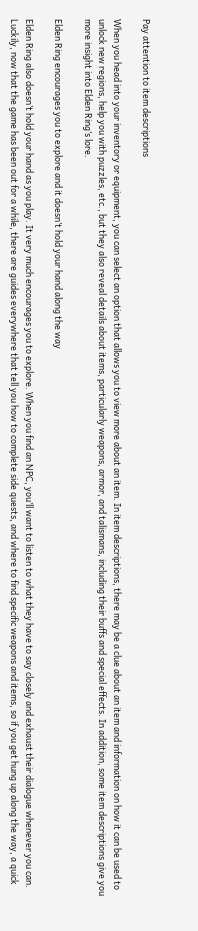Pay attention to item descriptions

When you head into your inventory or equipment, you can select an option that allows you to view more about an item. In item descriptions, there may be a clue about an item and information on how it can be used to unlock new regions, help you with puzzles, etc., but they also reveal details about items, particularly weapons, armor, and talismans, including their buffs and special effects. In addition, some item descriptions give you more insight into Elden Ring’s lore.

Elden Ring encourages you to explore and it doesn’t hold your hand along the way

Elden Ring also doesn’t hold your hand as you play. It very much encourages you to explore. When you find an NPC, you’ll want to listen to what they have to say closely and exhaust their dialogue whenever you can. Luckily, now that the game has been out for a while, there are guides everywhere that tell you how to complete side quests, and where to find specific weapons and items, so if you get hung up along the way, a quick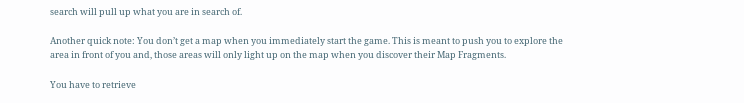search will pull up what you are in search of.

Another quick note: You don’t get a map when you immediately start the game. This is meant to push you to explore the area in front of you and, those areas will only light up on the map when you discover their Map Fragments.

You have to retrieve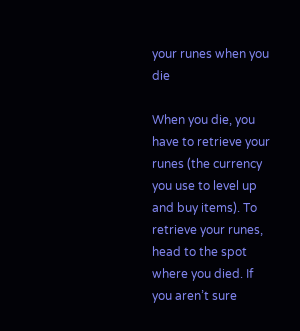your runes when you die

When you die, you have to retrieve your runes (the currency you use to level up and buy items). To retrieve your runes, head to the spot where you died. If you aren’t sure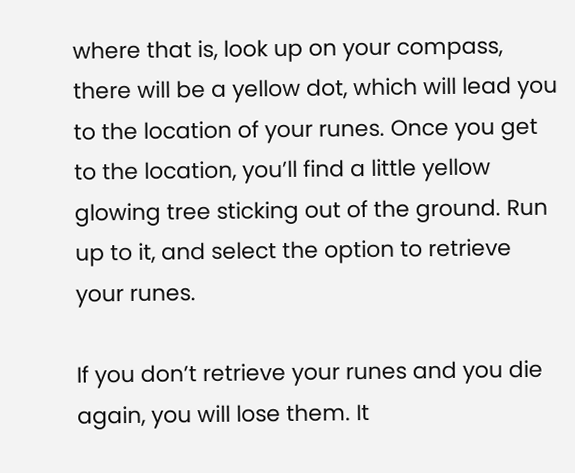where that is, look up on your compass, there will be a yellow dot, which will lead you to the location of your runes. Once you get to the location, you’ll find a little yellow glowing tree sticking out of the ground. Run up to it, and select the option to retrieve your runes.

If you don’t retrieve your runes and you die again, you will lose them. It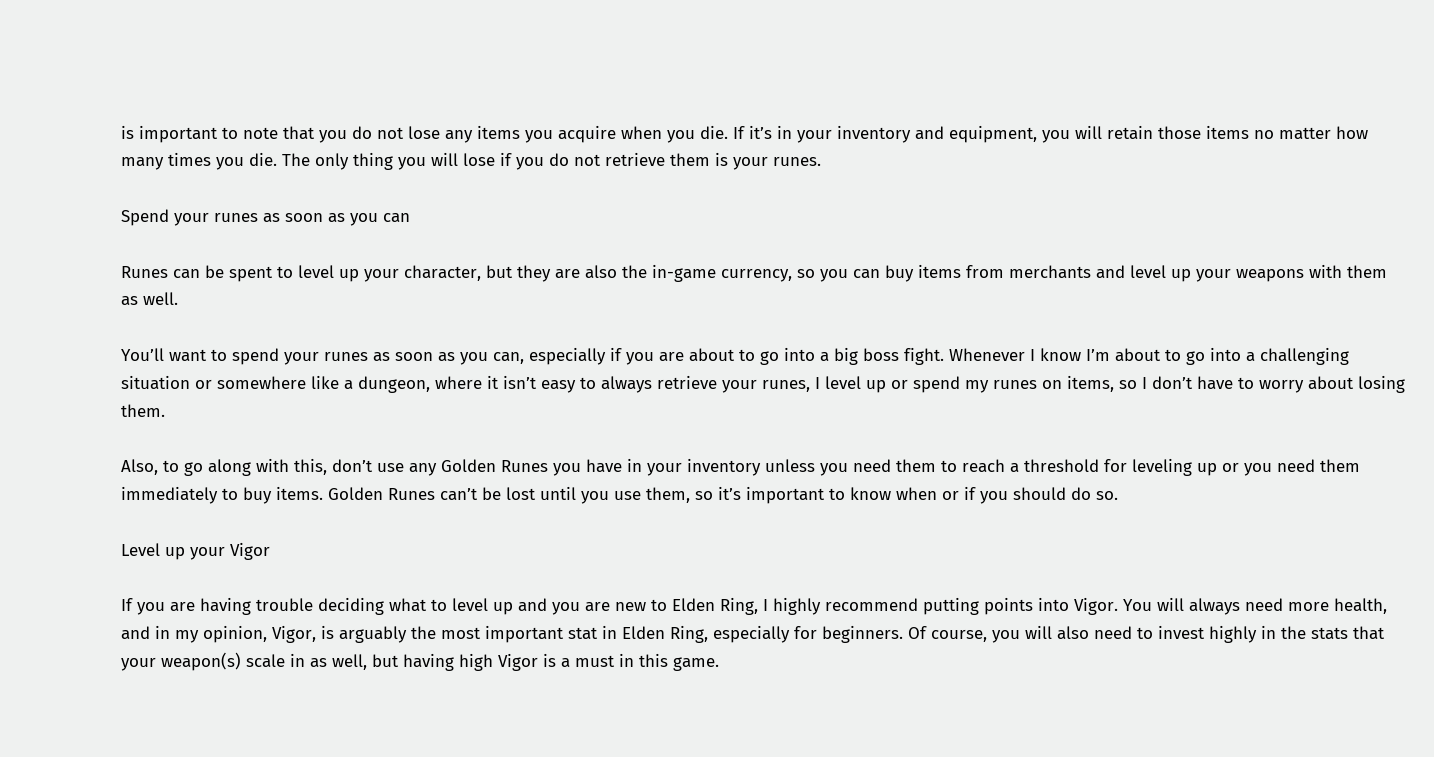is important to note that you do not lose any items you acquire when you die. If it’s in your inventory and equipment, you will retain those items no matter how many times you die. The only thing you will lose if you do not retrieve them is your runes.

Spend your runes as soon as you can

Runes can be spent to level up your character, but they are also the in-game currency, so you can buy items from merchants and level up your weapons with them as well.

You’ll want to spend your runes as soon as you can, especially if you are about to go into a big boss fight. Whenever I know I’m about to go into a challenging situation or somewhere like a dungeon, where it isn’t easy to always retrieve your runes, I level up or spend my runes on items, so I don’t have to worry about losing them.

Also, to go along with this, don’t use any Golden Runes you have in your inventory unless you need them to reach a threshold for leveling up or you need them immediately to buy items. Golden Runes can’t be lost until you use them, so it’s important to know when or if you should do so.

Level up your Vigor

If you are having trouble deciding what to level up and you are new to Elden Ring, I highly recommend putting points into Vigor. You will always need more health, and in my opinion, Vigor, is arguably the most important stat in Elden Ring, especially for beginners. Of course, you will also need to invest highly in the stats that your weapon(s) scale in as well, but having high Vigor is a must in this game.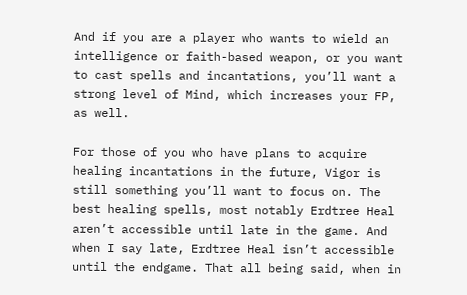And if you are a player who wants to wield an intelligence or faith-based weapon, or you want to cast spells and incantations, you’ll want a strong level of Mind, which increases your FP, as well.

For those of you who have plans to acquire healing incantations in the future, Vigor is still something you’ll want to focus on. The best healing spells, most notably Erdtree Heal aren’t accessible until late in the game. And when I say late, Erdtree Heal isn’t accessible until the endgame. That all being said, when in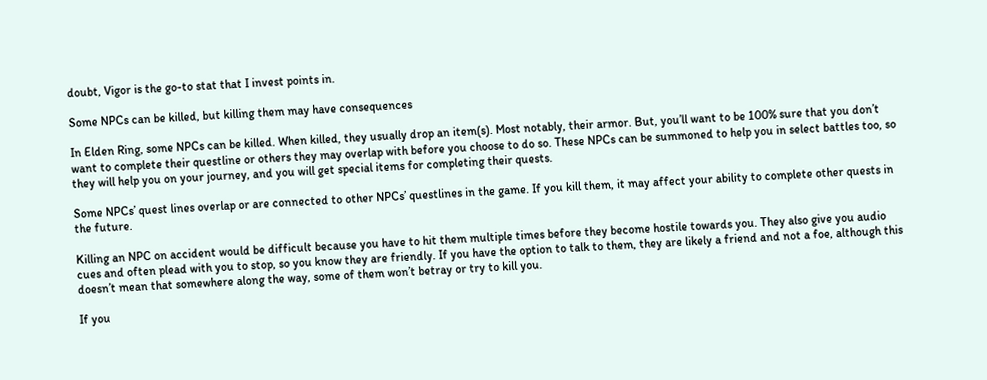doubt, Vigor is the go-to stat that I invest points in.

Some NPCs can be killed, but killing them may have consequences

In Elden Ring, some NPCs can be killed. When killed, they usually drop an item(s). Most notably, their armor. But, you’ll want to be 100% sure that you don’t want to complete their questline or others they may overlap with before you choose to do so. These NPCs can be summoned to help you in select battles too, so they will help you on your journey, and you will get special items for completing their quests.

Some NPCs’ quest lines overlap or are connected to other NPCs’ questlines in the game. If you kill them, it may affect your ability to complete other quests in the future.

Killing an NPC on accident would be difficult because you have to hit them multiple times before they become hostile towards you. They also give you audio cues and often plead with you to stop, so you know they are friendly. If you have the option to talk to them, they are likely a friend and not a foe, although this doesn’t mean that somewhere along the way, some of them won’t betray or try to kill you.

If you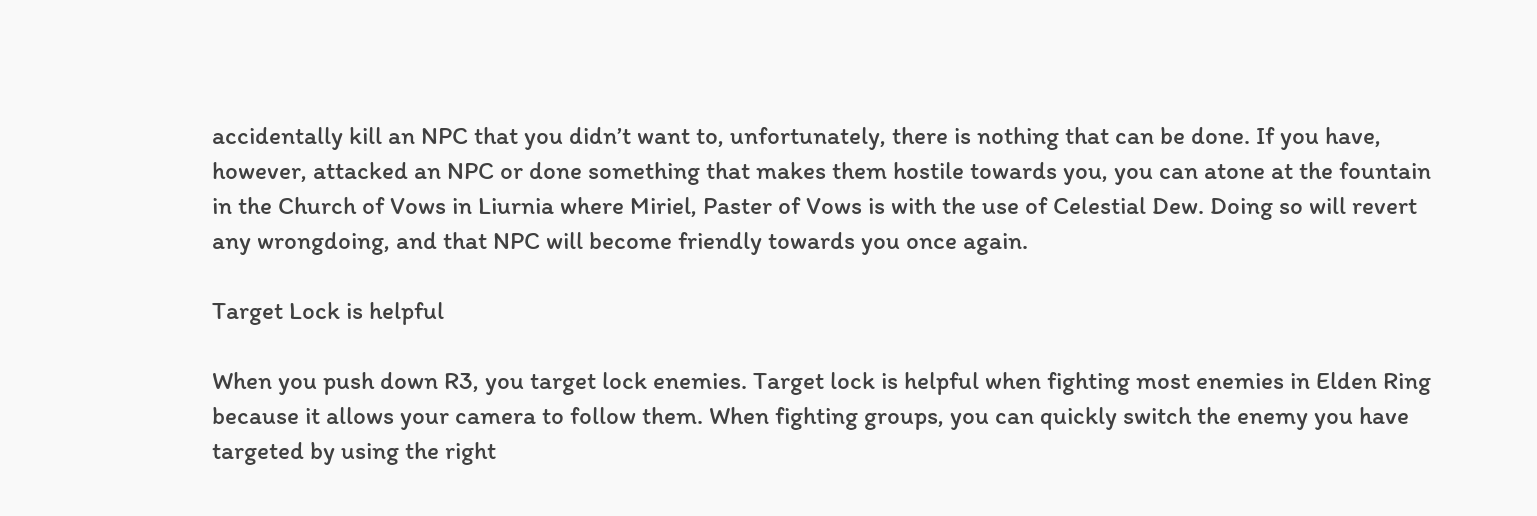accidentally kill an NPC that you didn’t want to, unfortunately, there is nothing that can be done. If you have, however, attacked an NPC or done something that makes them hostile towards you, you can atone at the fountain in the Church of Vows in Liurnia where Miriel, Paster of Vows is with the use of Celestial Dew. Doing so will revert any wrongdoing, and that NPC will become friendly towards you once again.

Target Lock is helpful

When you push down R3, you target lock enemies. Target lock is helpful when fighting most enemies in Elden Ring because it allows your camera to follow them. When fighting groups, you can quickly switch the enemy you have targeted by using the right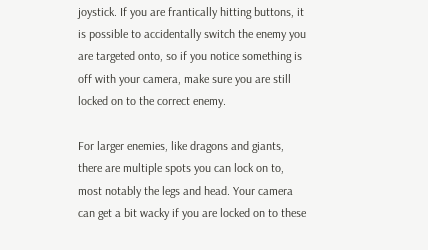joystick. If you are frantically hitting buttons, it is possible to accidentally switch the enemy you are targeted onto, so if you notice something is off with your camera, make sure you are still locked on to the correct enemy.

For larger enemies, like dragons and giants, there are multiple spots you can lock on to, most notably the legs and head. Your camera can get a bit wacky if you are locked on to these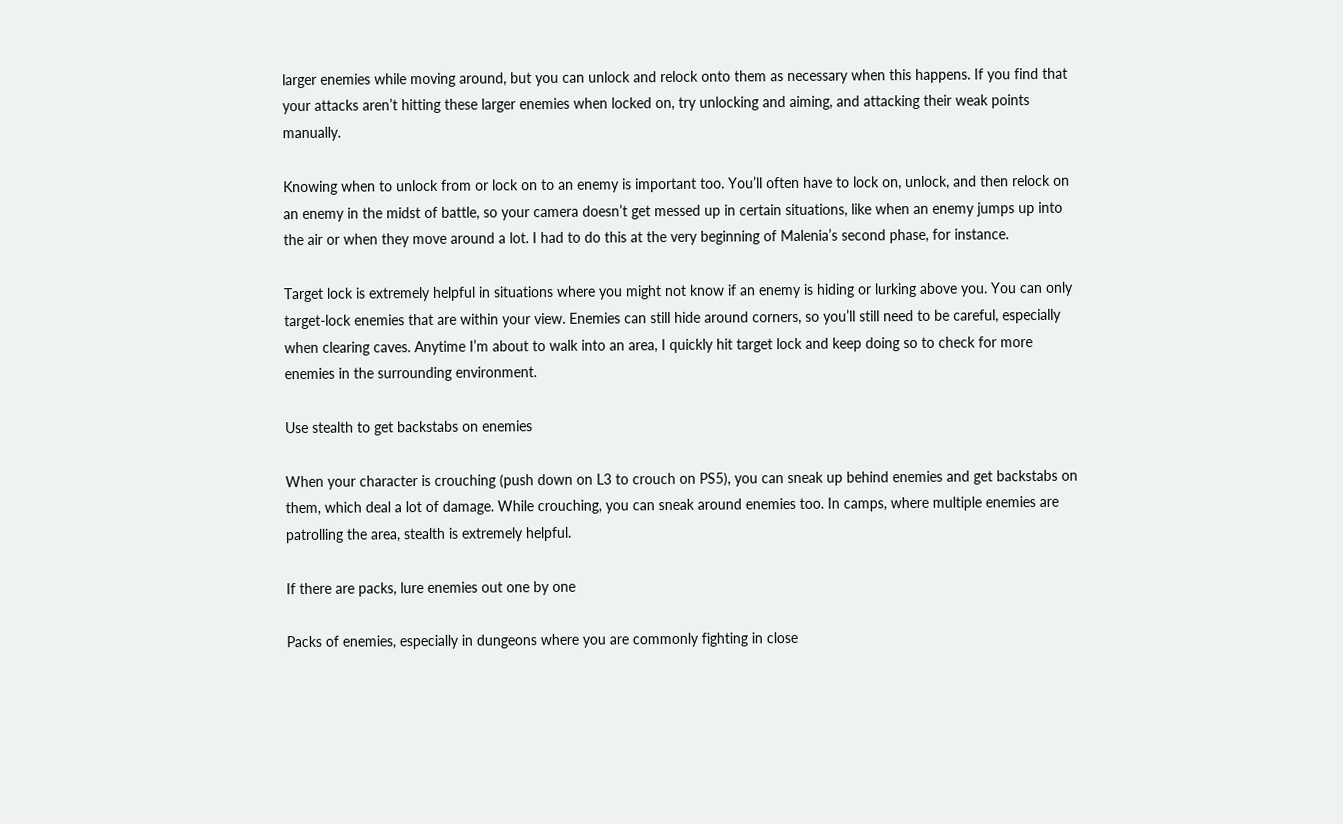larger enemies while moving around, but you can unlock and relock onto them as necessary when this happens. If you find that your attacks aren’t hitting these larger enemies when locked on, try unlocking and aiming, and attacking their weak points manually.

Knowing when to unlock from or lock on to an enemy is important too. You’ll often have to lock on, unlock, and then relock on an enemy in the midst of battle, so your camera doesn’t get messed up in certain situations, like when an enemy jumps up into the air or when they move around a lot. I had to do this at the very beginning of Malenia’s second phase, for instance.

Target lock is extremely helpful in situations where you might not know if an enemy is hiding or lurking above you. You can only target-lock enemies that are within your view. Enemies can still hide around corners, so you’ll still need to be careful, especially when clearing caves. Anytime I’m about to walk into an area, I quickly hit target lock and keep doing so to check for more enemies in the surrounding environment.

Use stealth to get backstabs on enemies

When your character is crouching (push down on L3 to crouch on PS5), you can sneak up behind enemies and get backstabs on them, which deal a lot of damage. While crouching, you can sneak around enemies too. In camps, where multiple enemies are patrolling the area, stealth is extremely helpful.

If there are packs, lure enemies out one by one

Packs of enemies, especially in dungeons where you are commonly fighting in close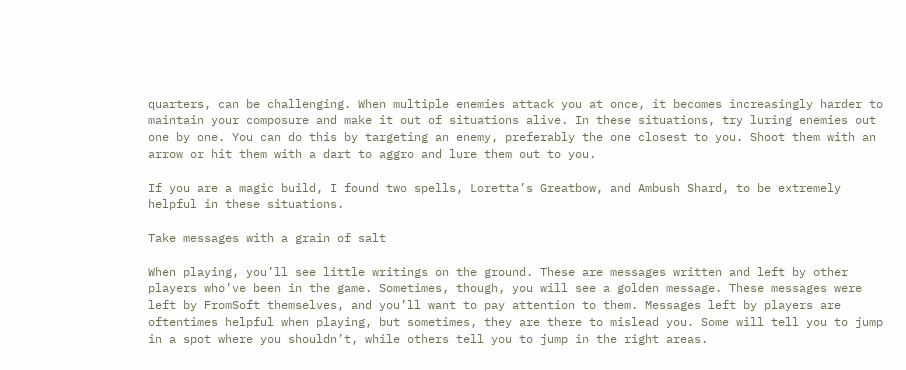quarters, can be challenging. When multiple enemies attack you at once, it becomes increasingly harder to maintain your composure and make it out of situations alive. In these situations, try luring enemies out one by one. You can do this by targeting an enemy, preferably the one closest to you. Shoot them with an arrow or hit them with a dart to aggro and lure them out to you.

If you are a magic build, I found two spells, Loretta’s Greatbow, and Ambush Shard, to be extremely helpful in these situations.

Take messages with a grain of salt

When playing, you’ll see little writings on the ground. These are messages written and left by other players who’ve been in the game. Sometimes, though, you will see a golden message. These messages were left by FromSoft themselves, and you’ll want to pay attention to them. Messages left by players are oftentimes helpful when playing, but sometimes, they are there to mislead you. Some will tell you to jump in a spot where you shouldn’t, while others tell you to jump in the right areas.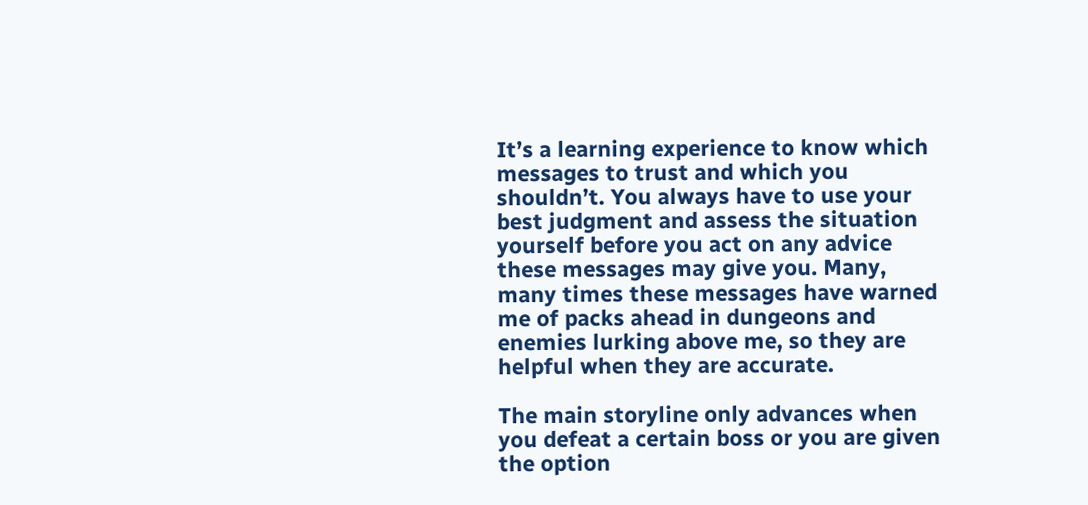It’s a learning experience to know which messages to trust and which you shouldn’t. You always have to use your best judgment and assess the situation yourself before you act on any advice these messages may give you. Many, many times these messages have warned me of packs ahead in dungeons and enemies lurking above me, so they are helpful when they are accurate.

The main storyline only advances when you defeat a certain boss or you are given the option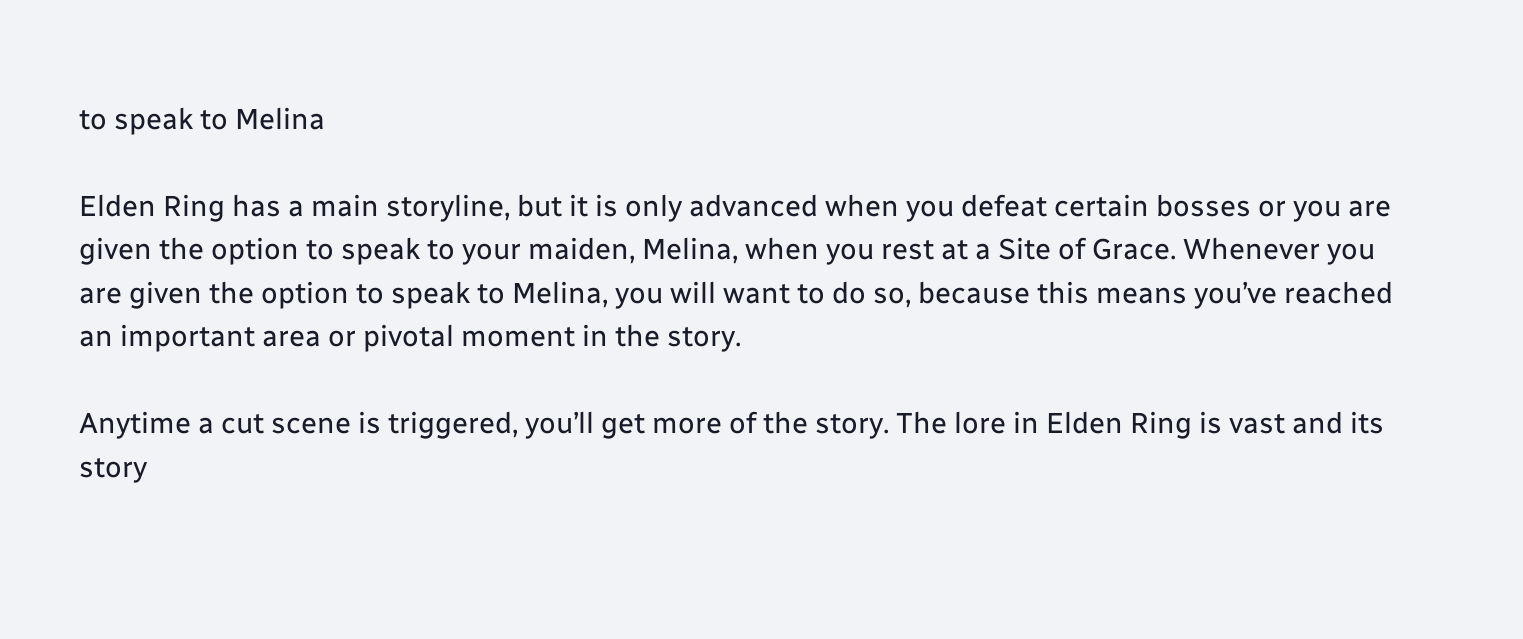to speak to Melina

Elden Ring has a main storyline, but it is only advanced when you defeat certain bosses or you are given the option to speak to your maiden, Melina, when you rest at a Site of Grace. Whenever you are given the option to speak to Melina, you will want to do so, because this means you’ve reached an important area or pivotal moment in the story.

Anytime a cut scene is triggered, you’ll get more of the story. The lore in Elden Ring is vast and its story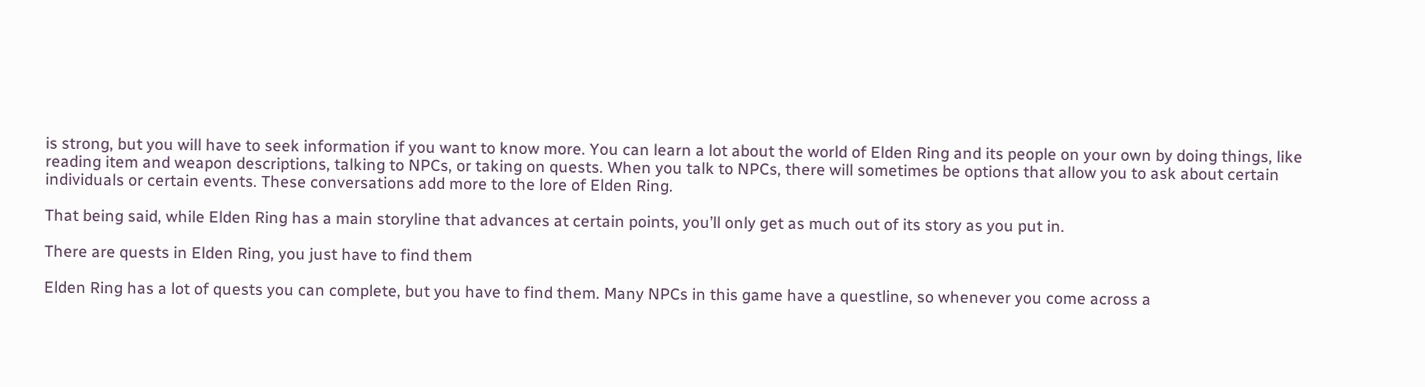is strong, but you will have to seek information if you want to know more. You can learn a lot about the world of Elden Ring and its people on your own by doing things, like reading item and weapon descriptions, talking to NPCs, or taking on quests. When you talk to NPCs, there will sometimes be options that allow you to ask about certain individuals or certain events. These conversations add more to the lore of Elden Ring.

That being said, while Elden Ring has a main storyline that advances at certain points, you’ll only get as much out of its story as you put in.

There are quests in Elden Ring, you just have to find them

Elden Ring has a lot of quests you can complete, but you have to find them. Many NPCs in this game have a questline, so whenever you come across a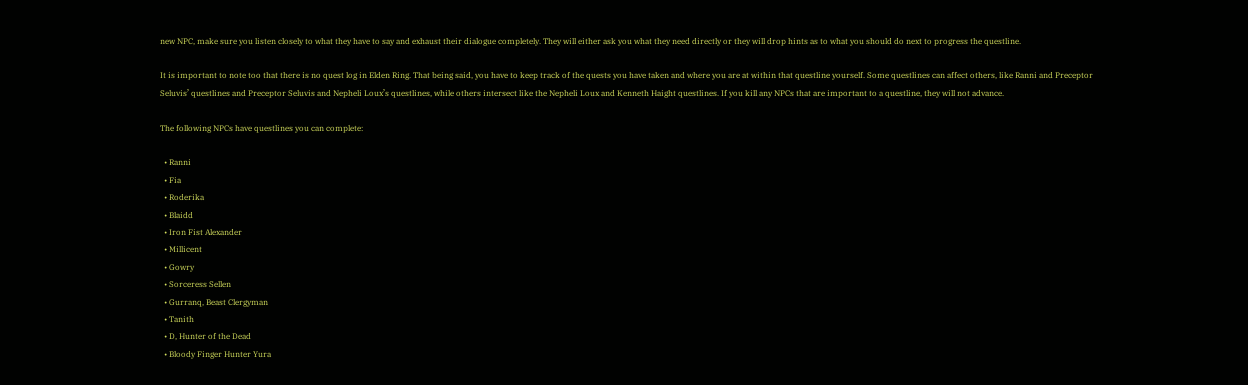new NPC, make sure you listen closely to what they have to say and exhaust their dialogue completely. They will either ask you what they need directly or they will drop hints as to what you should do next to progress the questline.

It is important to note too that there is no quest log in Elden Ring. That being said, you have to keep track of the quests you have taken and where you are at within that questline yourself. Some questlines can affect others, like Ranni and Preceptor Seluvis’ questlines and Preceptor Seluvis and Nepheli Loux’s questlines, while others intersect like the Nepheli Loux and Kenneth Haight questlines. If you kill any NPCs that are important to a questline, they will not advance.

The following NPCs have questlines you can complete:

  • Ranni
  • Fia
  • Roderika
  • Blaidd
  • Iron Fist Alexander
  • Millicent
  • Gowry
  • Sorceress Sellen
  • Gurranq, Beast Clergyman
  • Tanith
  • D, Hunter of the Dead
  • Bloody Finger Hunter Yura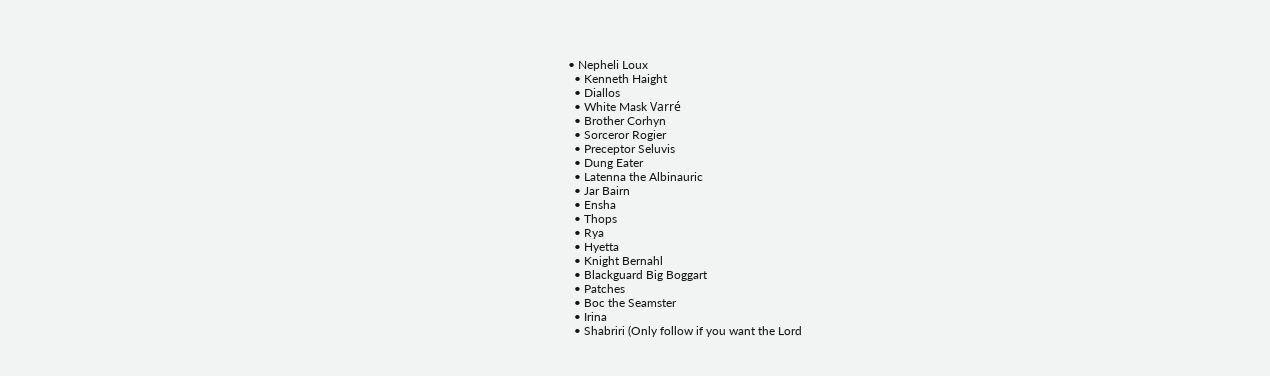• Nepheli Loux
  • Kenneth Haight
  • Diallos
  • White Mask Varré
  • Brother Corhyn
  • Sorceror Rogier
  • Preceptor Seluvis
  • Dung Eater
  • Latenna the Albinauric
  • Jar Bairn
  • Ensha
  • Thops
  • Rya
  • Hyetta
  • Knight Bernahl
  • Blackguard Big Boggart
  • Patches
  • Boc the Seamster
  • Irina
  • Shabriri (Only follow if you want the Lord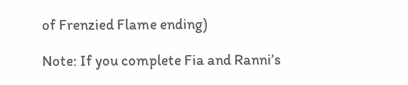of Frenzied Flame ending)

Note: If you complete Fia and Ranni’s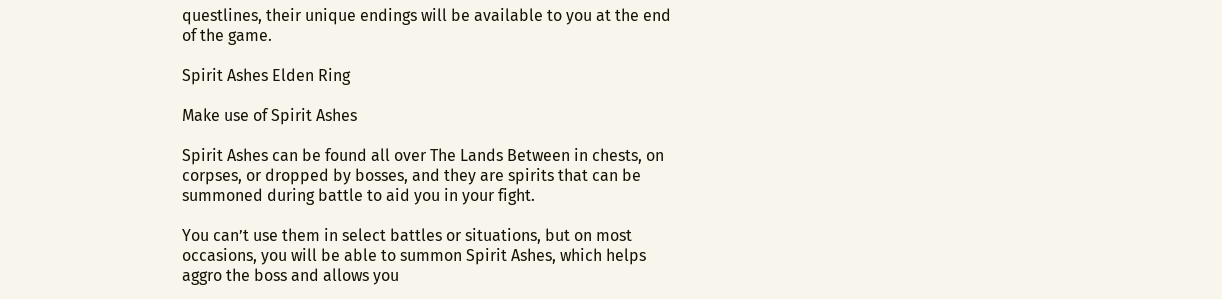questlines, their unique endings will be available to you at the end of the game.

Spirit Ashes Elden Ring

Make use of Spirit Ashes

Spirit Ashes can be found all over The Lands Between in chests, on corpses, or dropped by bosses, and they are spirits that can be summoned during battle to aid you in your fight.

You can’t use them in select battles or situations, but on most occasions, you will be able to summon Spirit Ashes, which helps aggro the boss and allows you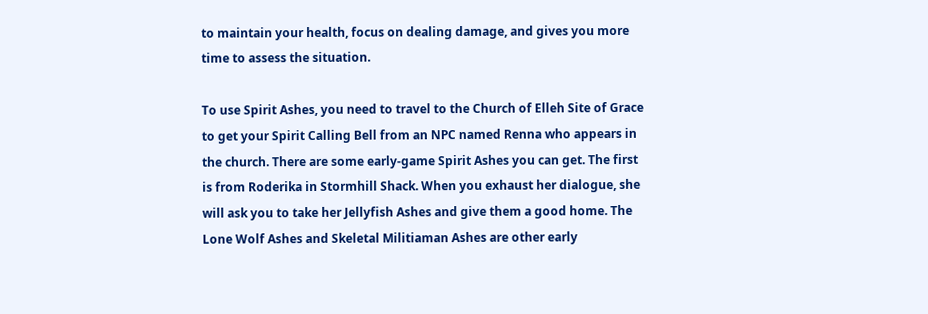to maintain your health, focus on dealing damage, and gives you more time to assess the situation.

To use Spirit Ashes, you need to travel to the Church of Elleh Site of Grace to get your Spirit Calling Bell from an NPC named Renna who appears in the church. There are some early-game Spirit Ashes you can get. The first is from Roderika in Stormhill Shack. When you exhaust her dialogue, she will ask you to take her Jellyfish Ashes and give them a good home. The Lone Wolf Ashes and Skeletal Militiaman Ashes are other early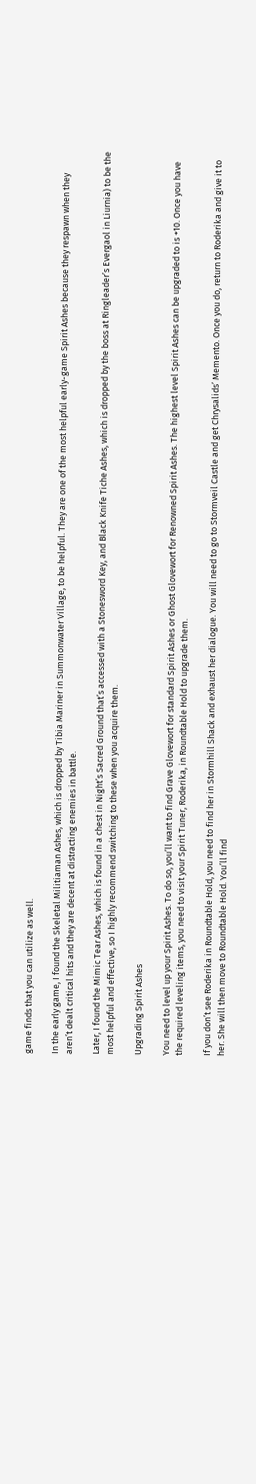game finds that you can utilize as well.

In the early game, I found the Skeletal Militiaman Ashes, which is dropped by Tibia Mariner in Summonwater Village, to be helpful. They are one of the most helpful early-game Spirit Ashes because they respawn when they aren’t dealt critical hits and they are decent at distracting enemies in battle.

Later, I found the Mimic Tear Ashes, which is found in a chest in Night’s Sacred Ground that’s accessed with a Stonesword Key, and Black Knife Tiche Ashes, which is dropped by the boss at Ringleader’s Evergaol in Liurnia) to be the most helpful and effective, so I highly recommend switching to these when you acquire them.

Upgrading Spirit Ashes

You need to level up your Spirit Ashes. To do so, you’ll want to find Grave Glovewort for standard Spirit Ashes or Ghost Glovewort for Renowned Spirit Ashes. The highest level Spirit Ashes can be upgraded to is +10. Once you have the required leveling items, you need to visit your Spirit Tuner, Roderika, in Roundtable Hold to upgrade them.

If you don’t see Roderika in Roundtable Hold, you need to find her in Stormhill Shack and exhaust her dialogue. You will need to go to Stormveil Castle and get Chrysalids’ Memento. Once you do, return to Roderika and give it to her. She will then move to Roundtable Hold. You’ll find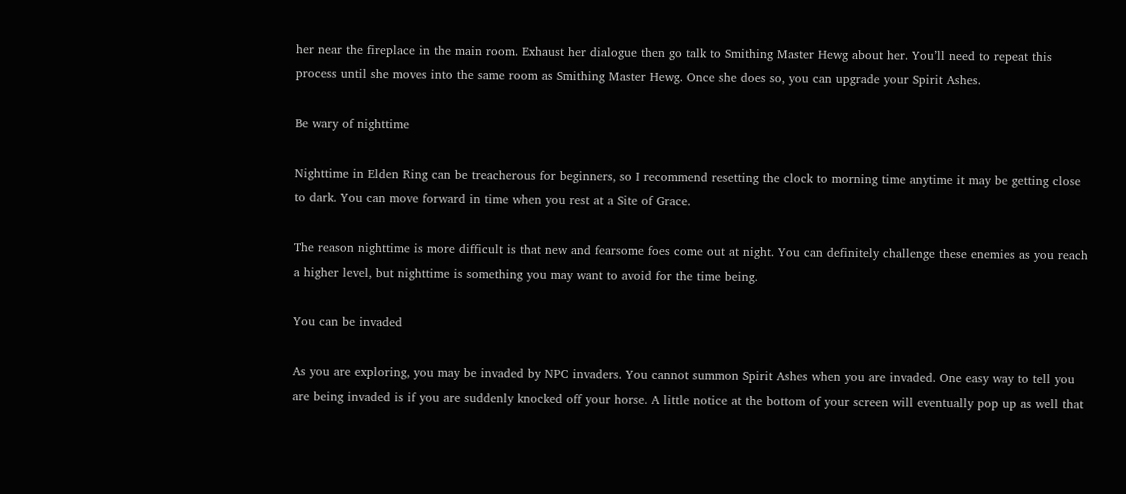her near the fireplace in the main room. Exhaust her dialogue then go talk to Smithing Master Hewg about her. You’ll need to repeat this process until she moves into the same room as Smithing Master Hewg. Once she does so, you can upgrade your Spirit Ashes.

Be wary of nighttime

Nighttime in Elden Ring can be treacherous for beginners, so I recommend resetting the clock to morning time anytime it may be getting close to dark. You can move forward in time when you rest at a Site of Grace.

The reason nighttime is more difficult is that new and fearsome foes come out at night. You can definitely challenge these enemies as you reach a higher level, but nighttime is something you may want to avoid for the time being.

You can be invaded

As you are exploring, you may be invaded by NPC invaders. You cannot summon Spirit Ashes when you are invaded. One easy way to tell you are being invaded is if you are suddenly knocked off your horse. A little notice at the bottom of your screen will eventually pop up as well that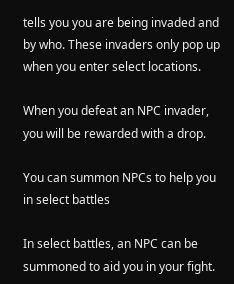tells you you are being invaded and by who. These invaders only pop up when you enter select locations.

When you defeat an NPC invader, you will be rewarded with a drop.

You can summon NPCs to help you in select battles

In select battles, an NPC can be summoned to aid you in your fight.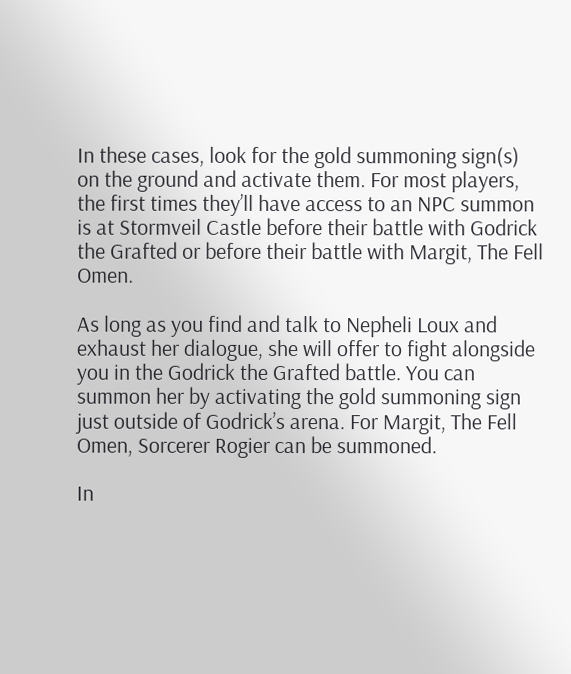In these cases, look for the gold summoning sign(s) on the ground and activate them. For most players, the first times they’ll have access to an NPC summon is at Stormveil Castle before their battle with Godrick the Grafted or before their battle with Margit, The Fell Omen.

As long as you find and talk to Nepheli Loux and exhaust her dialogue, she will offer to fight alongside you in the Godrick the Grafted battle. You can summon her by activating the gold summoning sign just outside of Godrick’s arena. For Margit, The Fell Omen, Sorcerer Rogier can be summoned.

In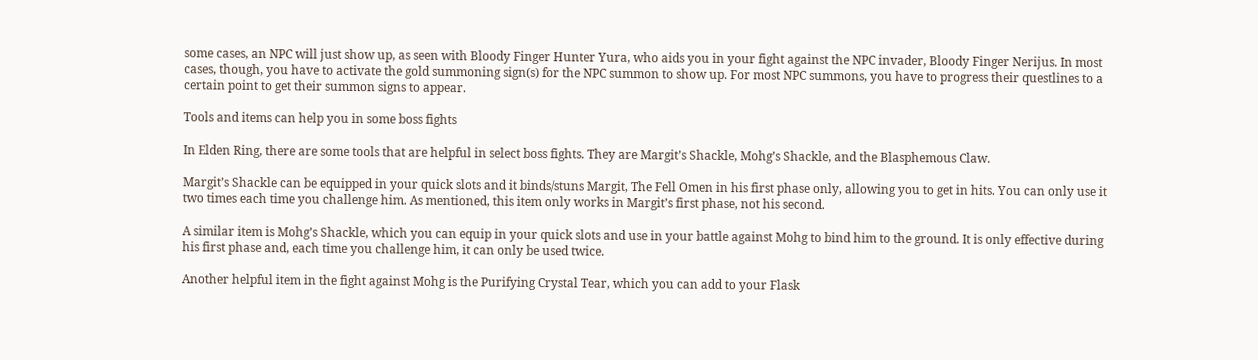some cases, an NPC will just show up, as seen with Bloody Finger Hunter Yura, who aids you in your fight against the NPC invader, Bloody Finger Nerijus. In most cases, though, you have to activate the gold summoning sign(s) for the NPC summon to show up. For most NPC summons, you have to progress their questlines to a certain point to get their summon signs to appear.

Tools and items can help you in some boss fights

In Elden Ring, there are some tools that are helpful in select boss fights. They are Margit’s Shackle, Mohg’s Shackle, and the Blasphemous Claw.

Margit’s Shackle can be equipped in your quick slots and it binds/stuns Margit, The Fell Omen in his first phase only, allowing you to get in hits. You can only use it two times each time you challenge him. As mentioned, this item only works in Margit’s first phase, not his second.

A similar item is Mohg’s Shackle, which you can equip in your quick slots and use in your battle against Mohg to bind him to the ground. It is only effective during his first phase and, each time you challenge him, it can only be used twice.

Another helpful item in the fight against Mohg is the Purifying Crystal Tear, which you can add to your Flask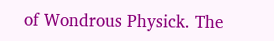of Wondrous Physick. The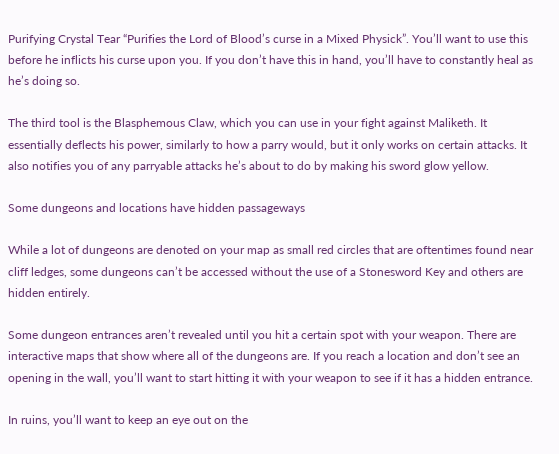Purifying Crystal Tear “Purifies the Lord of Blood’s curse in a Mixed Physick”. You’ll want to use this before he inflicts his curse upon you. If you don’t have this in hand, you’ll have to constantly heal as he’s doing so.

The third tool is the Blasphemous Claw, which you can use in your fight against Maliketh. It essentially deflects his power, similarly to how a parry would, but it only works on certain attacks. It also notifies you of any parryable attacks he’s about to do by making his sword glow yellow.

Some dungeons and locations have hidden passageways

While a lot of dungeons are denoted on your map as small red circles that are oftentimes found near cliff ledges, some dungeons can’t be accessed without the use of a Stonesword Key and others are hidden entirely.

Some dungeon entrances aren’t revealed until you hit a certain spot with your weapon. There are interactive maps that show where all of the dungeons are. If you reach a location and don’t see an opening in the wall, you’ll want to start hitting it with your weapon to see if it has a hidden entrance.

In ruins, you’ll want to keep an eye out on the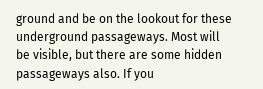ground and be on the lookout for these underground passageways. Most will be visible, but there are some hidden passageways also. If you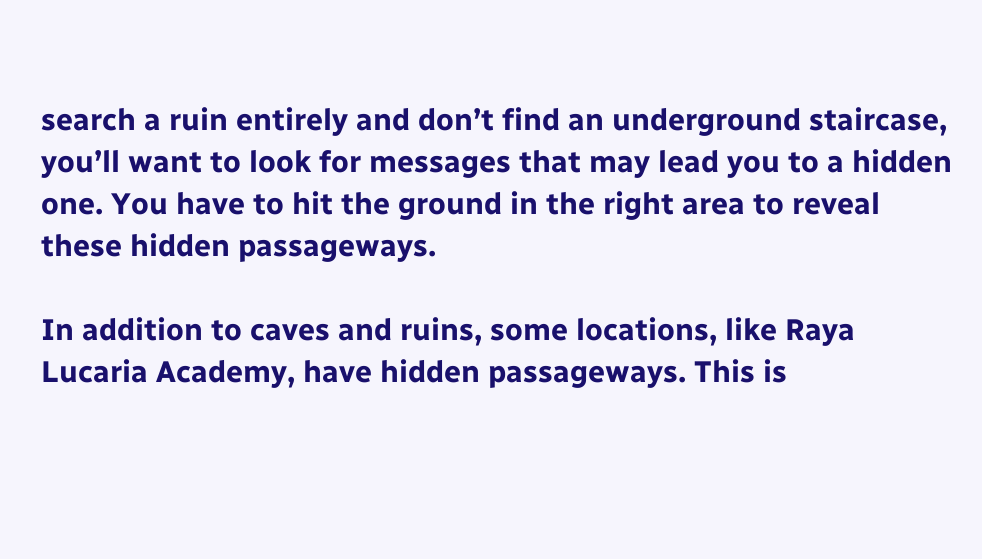search a ruin entirely and don’t find an underground staircase, you’ll want to look for messages that may lead you to a hidden one. You have to hit the ground in the right area to reveal these hidden passageways.

In addition to caves and ruins, some locations, like Raya Lucaria Academy, have hidden passageways. This is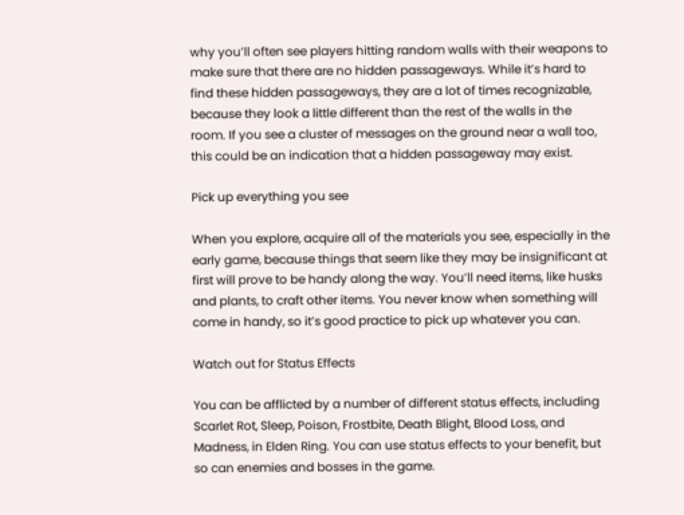why you’ll often see players hitting random walls with their weapons to make sure that there are no hidden passageways. While it’s hard to find these hidden passageways, they are a lot of times recognizable, because they look a little different than the rest of the walls in the room. If you see a cluster of messages on the ground near a wall too, this could be an indication that a hidden passageway may exist.

Pick up everything you see

When you explore, acquire all of the materials you see, especially in the early game, because things that seem like they may be insignificant at first will prove to be handy along the way. You’ll need items, like husks and plants, to craft other items. You never know when something will come in handy, so it’s good practice to pick up whatever you can.

Watch out for Status Effects

You can be afflicted by a number of different status effects, including Scarlet Rot, Sleep, Poison, Frostbite, Death Blight, Blood Loss, and Madness, in Elden Ring. You can use status effects to your benefit, but so can enemies and bosses in the game.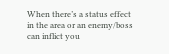When there’s a status effect in the area or an enemy/boss can inflict you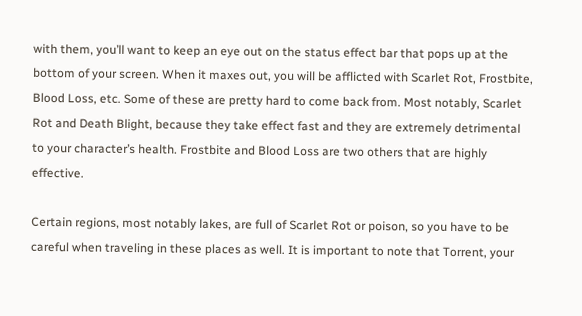with them, you’ll want to keep an eye out on the status effect bar that pops up at the bottom of your screen. When it maxes out, you will be afflicted with Scarlet Rot, Frostbite, Blood Loss, etc. Some of these are pretty hard to come back from. Most notably, Scarlet Rot and Death Blight, because they take effect fast and they are extremely detrimental to your character’s health. Frostbite and Blood Loss are two others that are highly effective.

Certain regions, most notably lakes, are full of Scarlet Rot or poison, so you have to be careful when traveling in these places as well. It is important to note that Torrent, your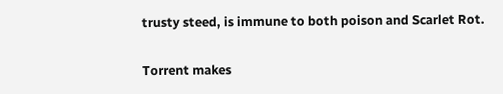trusty steed, is immune to both poison and Scarlet Rot.

Torrent makes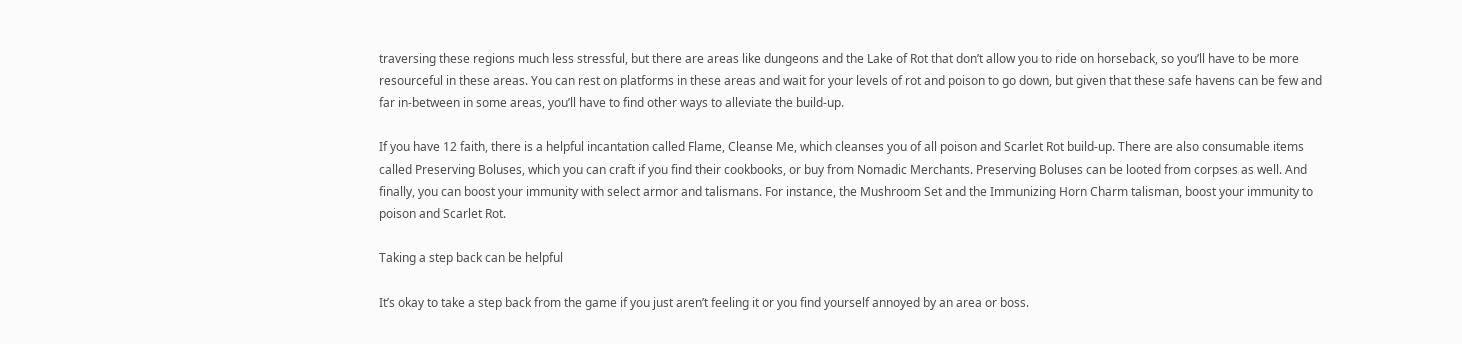traversing these regions much less stressful, but there are areas like dungeons and the Lake of Rot that don’t allow you to ride on horseback, so you’ll have to be more resourceful in these areas. You can rest on platforms in these areas and wait for your levels of rot and poison to go down, but given that these safe havens can be few and far in-between in some areas, you’ll have to find other ways to alleviate the build-up.

If you have 12 faith, there is a helpful incantation called Flame, Cleanse Me, which cleanses you of all poison and Scarlet Rot build-up. There are also consumable items called Preserving Boluses, which you can craft if you find their cookbooks, or buy from Nomadic Merchants. Preserving Boluses can be looted from corpses as well. And finally, you can boost your immunity with select armor and talismans. For instance, the Mushroom Set and the Immunizing Horn Charm talisman, boost your immunity to poison and Scarlet Rot.

Taking a step back can be helpful

It’s okay to take a step back from the game if you just aren’t feeling it or you find yourself annoyed by an area or boss.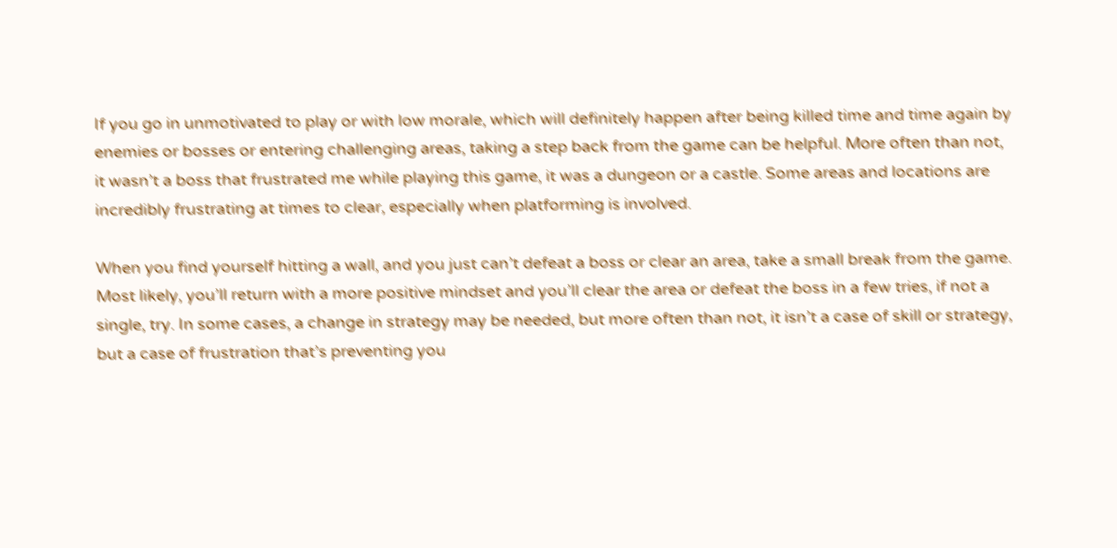If you go in unmotivated to play or with low morale, which will definitely happen after being killed time and time again by enemies or bosses or entering challenging areas, taking a step back from the game can be helpful. More often than not, it wasn’t a boss that frustrated me while playing this game, it was a dungeon or a castle. Some areas and locations are incredibly frustrating at times to clear, especially when platforming is involved.

When you find yourself hitting a wall, and you just can’t defeat a boss or clear an area, take a small break from the game. Most likely, you’ll return with a more positive mindset and you’ll clear the area or defeat the boss in a few tries, if not a single, try. In some cases, a change in strategy may be needed, but more often than not, it isn’t a case of skill or strategy, but a case of frustration that’s preventing you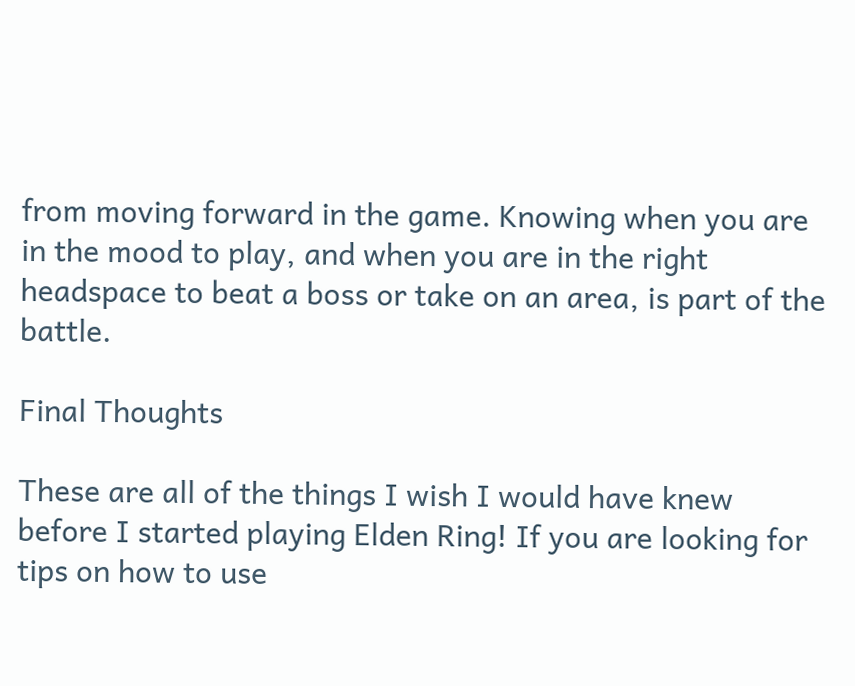from moving forward in the game. Knowing when you are in the mood to play, and when you are in the right headspace to beat a boss or take on an area, is part of the battle.

Final Thoughts

These are all of the things I wish I would have knew before I started playing Elden Ring! If you are looking for tips on how to use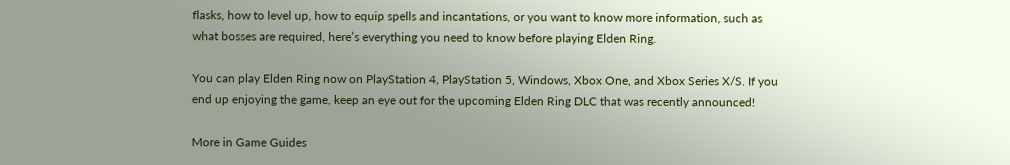flasks, how to level up, how to equip spells and incantations, or you want to know more information, such as what bosses are required, here’s everything you need to know before playing Elden Ring.

You can play Elden Ring now on PlayStation 4, PlayStation 5, Windows, Xbox One, and Xbox Series X/S. If you end up enjoying the game, keep an eye out for the upcoming Elden Ring DLC that was recently announced!

More in Game Guides